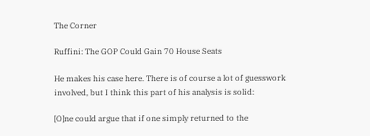The Corner

Ruffini: The GOP Could Gain 70 House Seats

He makes his case here. There is of course a lot of guesswork involved, but I think this part of his analysis is solid:

[O]ne could argue that if one simply returned to the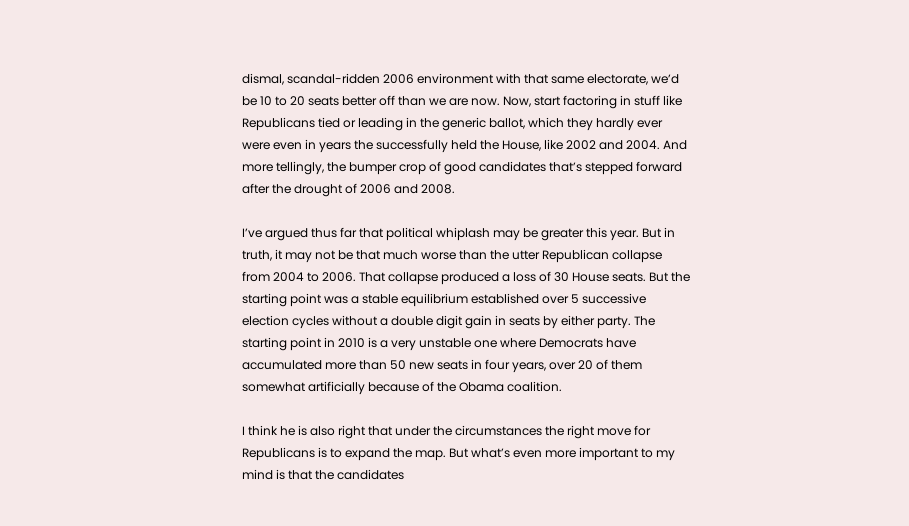dismal, scandal-ridden 2006 environment with that same electorate, we’d be 10 to 20 seats better off than we are now. Now, start factoring in stuff like Republicans tied or leading in the generic ballot, which they hardly ever were even in years the successfully held the House, like 2002 and 2004. And more tellingly, the bumper crop of good candidates that’s stepped forward after the drought of 2006 and 2008.

I’ve argued thus far that political whiplash may be greater this year. But in truth, it may not be that much worse than the utter Republican collapse from 2004 to 2006. That collapse produced a loss of 30 House seats. But the starting point was a stable equilibrium established over 5 successive election cycles without a double digit gain in seats by either party. The starting point in 2010 is a very unstable one where Democrats have accumulated more than 50 new seats in four years, over 20 of them somewhat artificially because of the Obama coalition.

I think he is also right that under the circumstances the right move for Republicans is to expand the map. But what’s even more important to my mind is that the candidates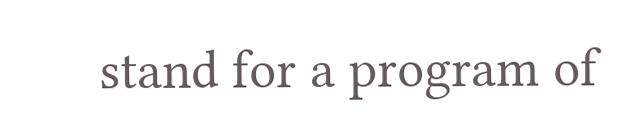stand for a program of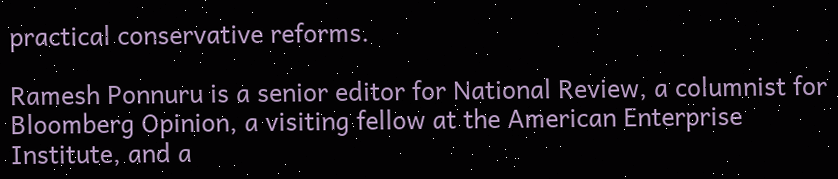practical conservative reforms.

Ramesh Ponnuru is a senior editor for National Review, a columnist for Bloomberg Opinion, a visiting fellow at the American Enterprise Institute, and a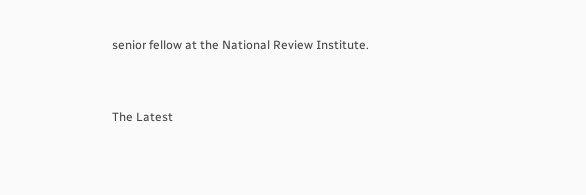senior fellow at the National Review Institute.


The Latest